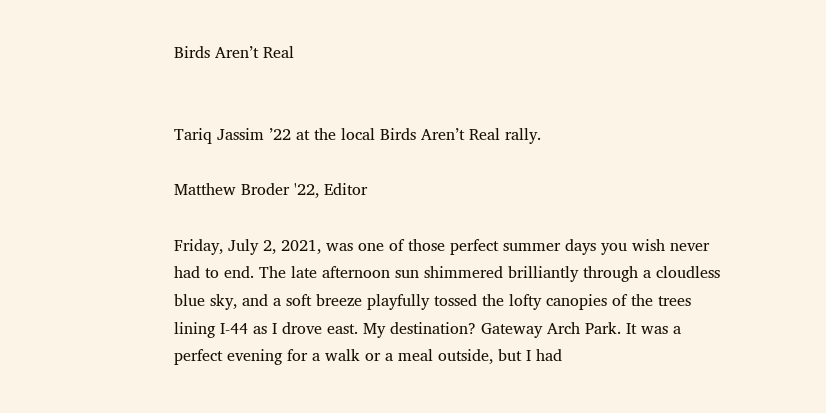Birds Aren’t Real


Tariq Jassim ’22 at the local Birds Aren’t Real rally.

Matthew Broder '22, Editor

Friday, July 2, 2021, was one of those perfect summer days you wish never had to end. The late afternoon sun shimmered brilliantly through a cloudless blue sky, and a soft breeze playfully tossed the lofty canopies of the trees lining I-44 as I drove east. My destination? Gateway Arch Park. It was a perfect evening for a walk or a meal outside, but I had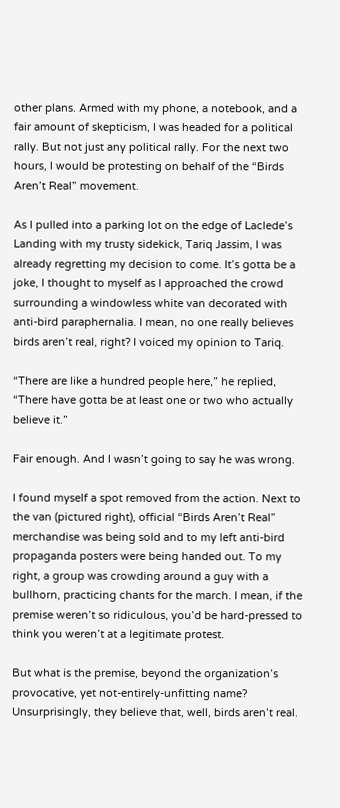other plans. Armed with my phone, a notebook, and a fair amount of skepticism, I was headed for a political rally. But not just any political rally. For the next two hours, I would be protesting on behalf of the “Birds Aren’t Real” movement.

As I pulled into a parking lot on the edge of Laclede’s Landing with my trusty sidekick, Tariq Jassim, I was already regretting my decision to come. It’s gotta be a joke, I thought to myself as I approached the crowd surrounding a windowless white van decorated with anti-bird paraphernalia. I mean, no one really believes birds aren’t real, right? I voiced my opinion to Tariq.

“There are like a hundred people here,” he replied, “There have gotta be at least one or two who actually believe it.”

Fair enough. And I wasn’t going to say he was wrong.

I found myself a spot removed from the action. Next to the van (pictured right), official “Birds Aren’t Real” merchandise was being sold and to my left anti-bird propaganda posters were being handed out. To my right, a group was crowding around a guy with a bullhorn, practicing chants for the march. I mean, if the premise weren’t so ridiculous, you’d be hard-pressed to think you weren’t at a legitimate protest.

But what is the premise, beyond the organization’s provocative, yet not-entirely-unfitting name? Unsurprisingly, they believe that, well, birds aren’t real.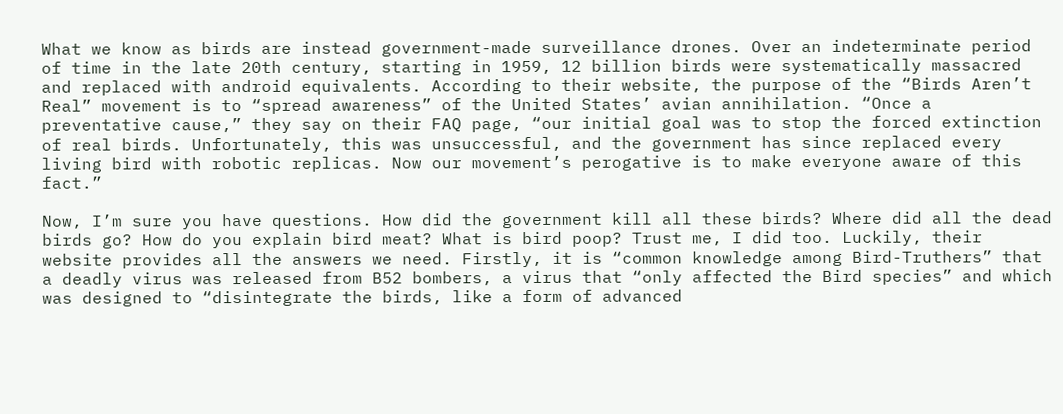What we know as birds are instead government-made surveillance drones. Over an indeterminate period of time in the late 20th century, starting in 1959, 12 billion birds were systematically massacred and replaced with android equivalents. According to their website, the purpose of the “Birds Aren’t Real” movement is to “spread awareness” of the United States’ avian annihilation. “Once a preventative cause,” they say on their FAQ page, “our initial goal was to stop the forced extinction of real birds. Unfortunately, this was unsuccessful, and the government has since replaced every living bird with robotic replicas. Now our movement’s perogative is to make everyone aware of this fact.”

Now, I’m sure you have questions. How did the government kill all these birds? Where did all the dead birds go? How do you explain bird meat? What is bird poop? Trust me, I did too. Luckily, their website provides all the answers we need. Firstly, it is “common knowledge among Bird-Truthers” that a deadly virus was released from B52 bombers, a virus that “only affected the Bird species” and which was designed to “disintegrate the birds, like a form of advanced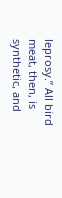leprosy.” All bird meat, then, is synthetic, and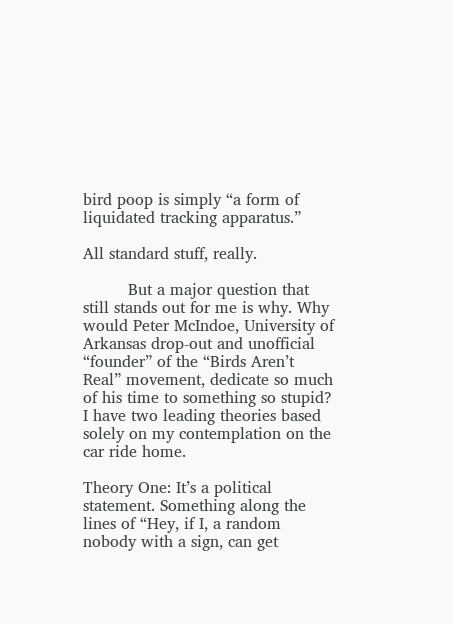bird poop is simply “a form of liquidated tracking apparatus.”

All standard stuff, really.

         But a major question that still stands out for me is why. Why would Peter McIndoe, University of Arkansas drop-out and unofficial “founder” of the “Birds Aren’t Real” movement, dedicate so much of his time to something so stupid? I have two leading theories based solely on my contemplation on the car ride home.

Theory One: It’s a political statement. Something along the lines of “Hey, if I, a random nobody with a sign, can get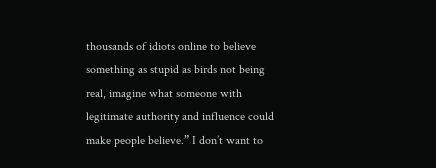thousands of idiots online to believe something as stupid as birds not being real, imagine what someone with legitimate authority and influence could make people believe.” I don’t want to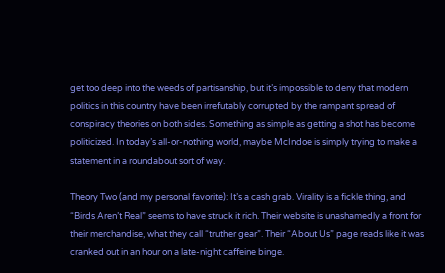get too deep into the weeds of partisanship, but it’s impossible to deny that modern politics in this country have been irrefutably corrupted by the rampant spread of conspiracy theories on both sides. Something as simple as getting a shot has become politicized. In today’s all-or-nothing world, maybe McIndoe is simply trying to make a statement in a roundabout sort of way.

Theory Two (and my personal favorite): It’s a cash grab. Virality is a fickle thing, and “Birds Aren’t Real” seems to have struck it rich. Their website is unashamedly a front for their merchandise, what they call “truther gear”. Their “About Us” page reads like it was cranked out in an hour on a late-night caffeine binge.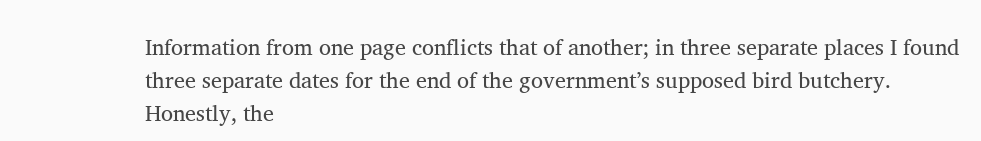Information from one page conflicts that of another; in three separate places I found three separate dates for the end of the government’s supposed bird butchery. Honestly, the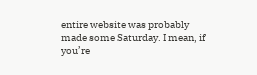entire website was probably made some Saturday. I mean, if you’re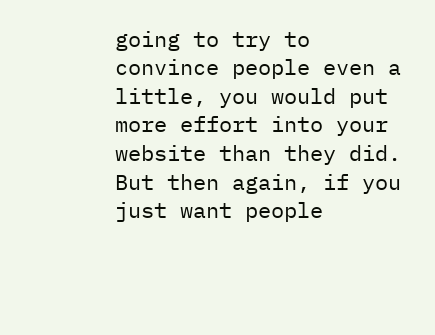going to try to convince people even a little, you would put more effort into your website than they did. But then again, if you just want people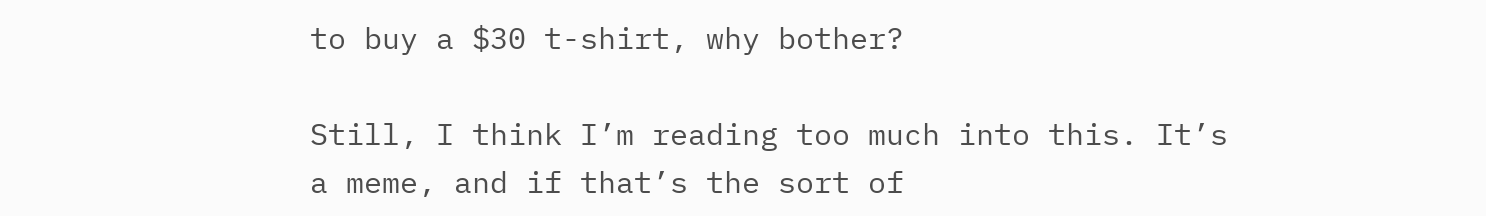to buy a $30 t-shirt, why bother?

Still, I think I’m reading too much into this. It’s a meme, and if that’s the sort of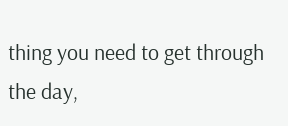thing you need to get through the day,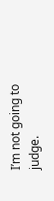I’m not going to judge.